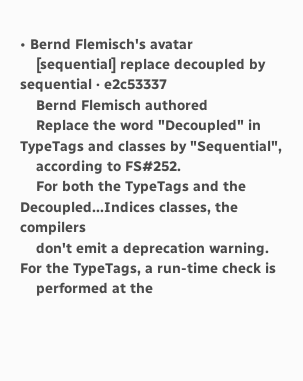• Bernd Flemisch's avatar
    [sequential] replace decoupled by sequential · e2c53337
    Bernd Flemisch authored
    Replace the word "Decoupled" in TypeTags and classes by "Sequential",
    according to FS#252.
    For both the TypeTags and the Decoupled...Indices classes, the compilers
    don't emit a deprecation warning. For the TypeTags, a run-time check is
    performed at the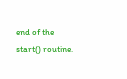end of the start() routine.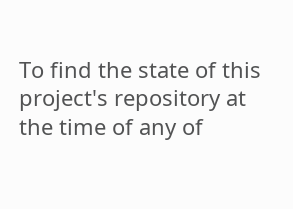To find the state of this project's repository at the time of any of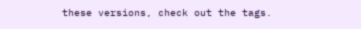these versions, check out the tags.